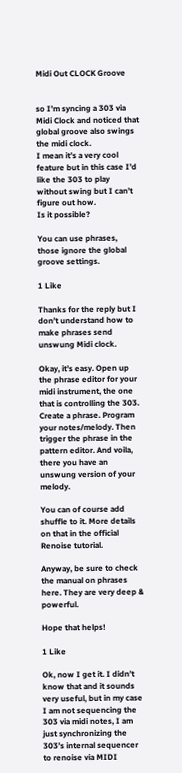Midi Out CLOCK Groove


so I’m syncing a 303 via Midi Clock and noticed that global groove also swings the midi clock.
I mean it’s a very cool feature but in this case I’d like the 303 to play without swing but I can’t figure out how.
Is it possible?

You can use phrases, those ignore the global groove settings.

1 Like

Thanks for the reply but I don’t understand how to make phrases send unswung Midi clock.

Okay, it’s easy. Open up the phrase editor for your midi instrument, the one that is controlling the 303. Create a phrase. Program your notes/melody. Then trigger the phrase in the pattern editor. And voila, there you have an unswung version of your melody.

You can of course add shuffle to it. More details on that in the official Renoise tutorial.

Anyway, be sure to check the manual on phrases here. They are very deep & powerful.

Hope that helps!

1 Like

Ok, now I get it. I didn’t know that and it sounds very useful, but in my case I am not sequencing the 303 via midi notes, I am just synchronizing the 303’s internal sequencer to renoise via MIDI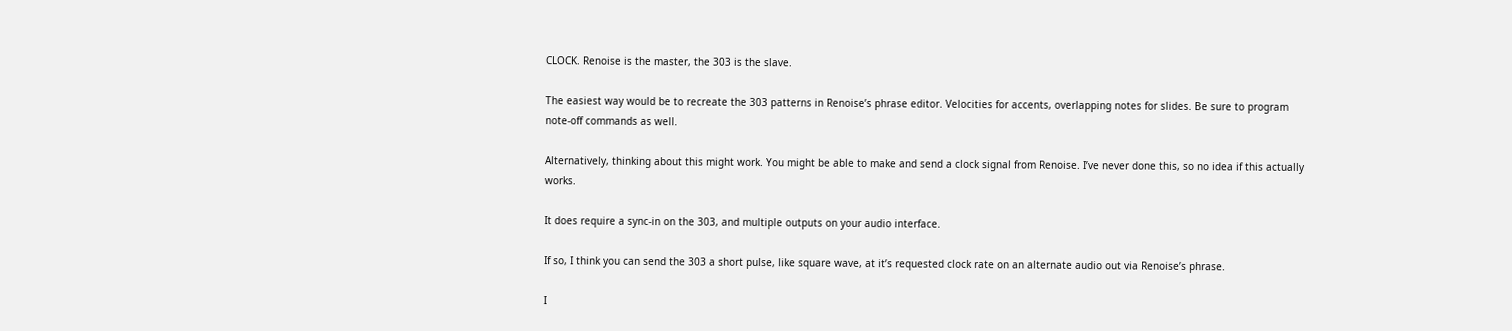CLOCK. Renoise is the master, the 303 is the slave.

The easiest way would be to recreate the 303 patterns in Renoise’s phrase editor. Velocities for accents, overlapping notes for slides. Be sure to program note-off commands as well.

Alternatively, thinking about this might work. You might be able to make and send a clock signal from Renoise. I’ve never done this, so no idea if this actually works.

It does require a sync-in on the 303, and multiple outputs on your audio interface.

If so, I think you can send the 303 a short pulse, like square wave, at it’s requested clock rate on an alternate audio out via Renoise’s phrase.

I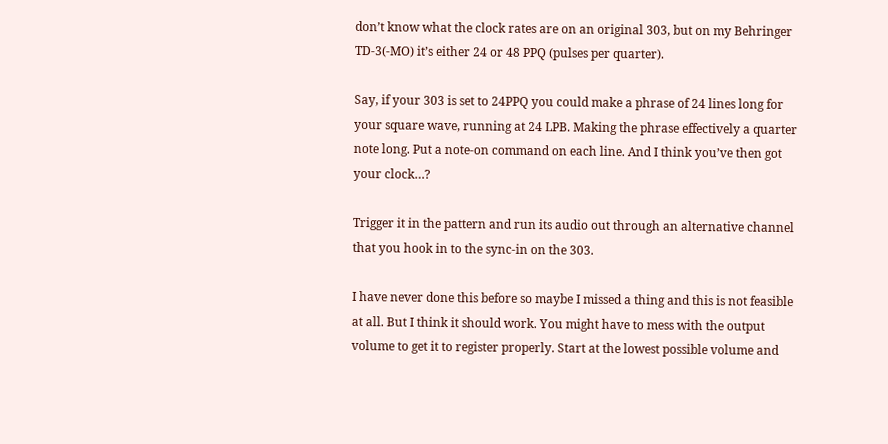don’t know what the clock rates are on an original 303, but on my Behringer TD-3(-MO) it’s either 24 or 48 PPQ (pulses per quarter).

Say, if your 303 is set to 24PPQ you could make a phrase of 24 lines long for your square wave, running at 24 LPB. Making the phrase effectively a quarter note long. Put a note-on command on each line. And I think you’ve then got your clock…?

Trigger it in the pattern and run its audio out through an alternative channel that you hook in to the sync-in on the 303.

I have never done this before so maybe I missed a thing and this is not feasible at all. But I think it should work. You might have to mess with the output volume to get it to register properly. Start at the lowest possible volume and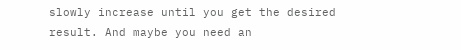slowly increase until you get the desired result. And maybe you need an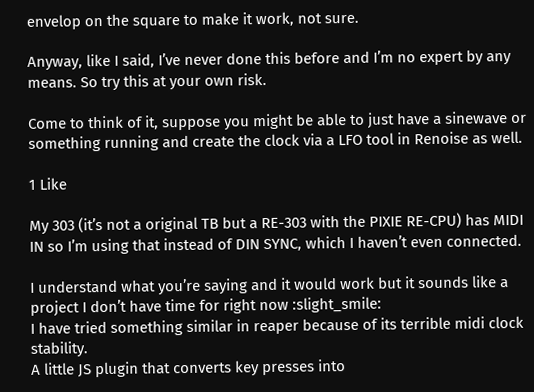envelop on the square to make it work, not sure.

Anyway, like I said, I’ve never done this before and I’m no expert by any means. So try this at your own risk.

Come to think of it, suppose you might be able to just have a sinewave or something running and create the clock via a LFO tool in Renoise as well.

1 Like

My 303 (it’s not a original TB but a RE-303 with the PIXIE RE-CPU) has MIDI IN so I’m using that instead of DIN SYNC, which I haven’t even connected.

I understand what you’re saying and it would work but it sounds like a project I don’t have time for right now :slight_smile:
I have tried something similar in reaper because of its terrible midi clock stability.
A little JS plugin that converts key presses into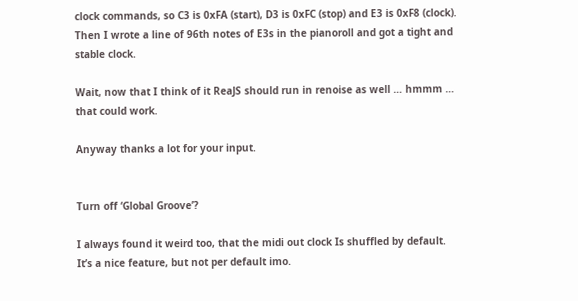clock commands, so C3 is 0xFA (start), D3 is 0xFC (stop) and E3 is 0xF8 (clock). Then I wrote a line of 96th notes of E3s in the pianoroll and got a tight and stable clock.

Wait, now that I think of it ReaJS should run in renoise as well … hmmm … that could work.

Anyway thanks a lot for your input.


Turn off ‘Global Groove’?

I always found it weird too, that the midi out clock Is shuffled by default. It’s a nice feature, but not per default imo.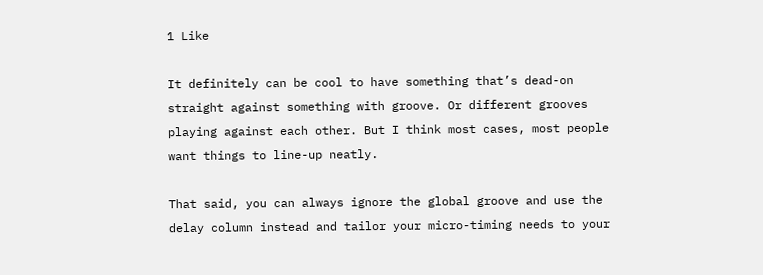1 Like

It definitely can be cool to have something that’s dead-on straight against something with groove. Or different grooves playing against each other. But I think most cases, most people want things to line-up neatly.

That said, you can always ignore the global groove and use the delay column instead and tailor your micro-timing needs to your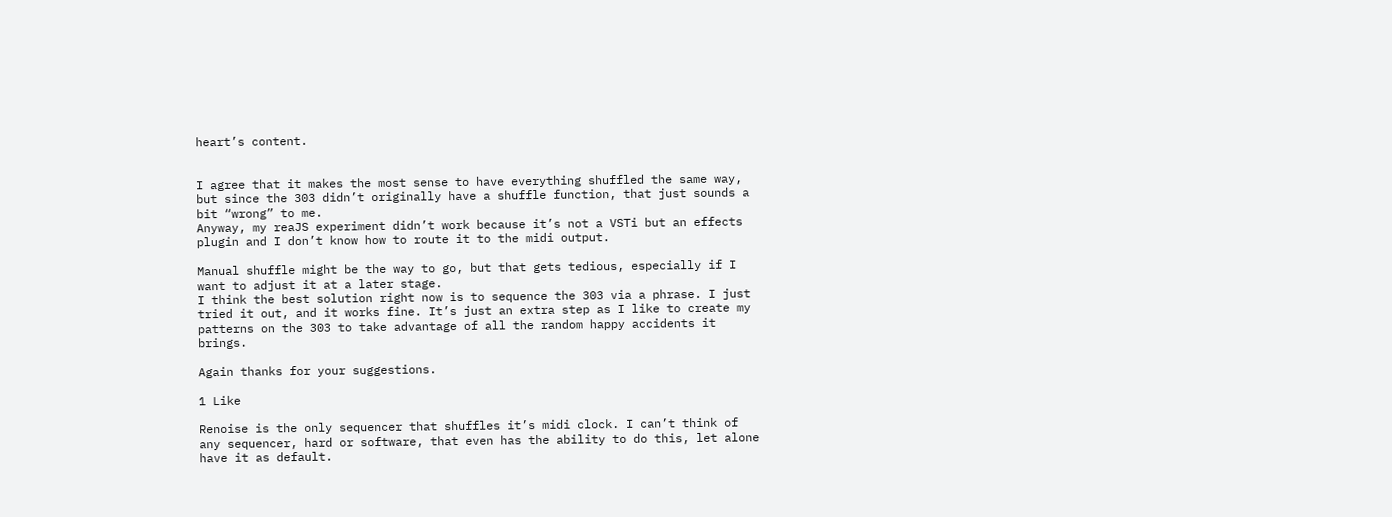heart’s content.


I agree that it makes the most sense to have everything shuffled the same way, but since the 303 didn’t originally have a shuffle function, that just sounds a bit “wrong” to me.
Anyway, my reaJS experiment didn’t work because it’s not a VSTi but an effects plugin and I don’t know how to route it to the midi output.

Manual shuffle might be the way to go, but that gets tedious, especially if I want to adjust it at a later stage.
I think the best solution right now is to sequence the 303 via a phrase. I just tried it out, and it works fine. It’s just an extra step as I like to create my patterns on the 303 to take advantage of all the random happy accidents it brings.

Again thanks for your suggestions.

1 Like

Renoise is the only sequencer that shuffles it’s midi clock. I can’t think of any sequencer, hard or software, that even has the ability to do this, let alone have it as default.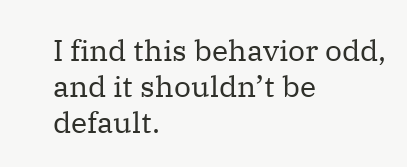I find this behavior odd, and it shouldn’t be default.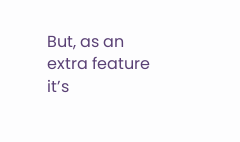But, as an extra feature it’s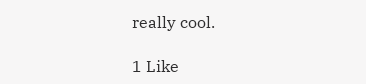really cool.

1 Like